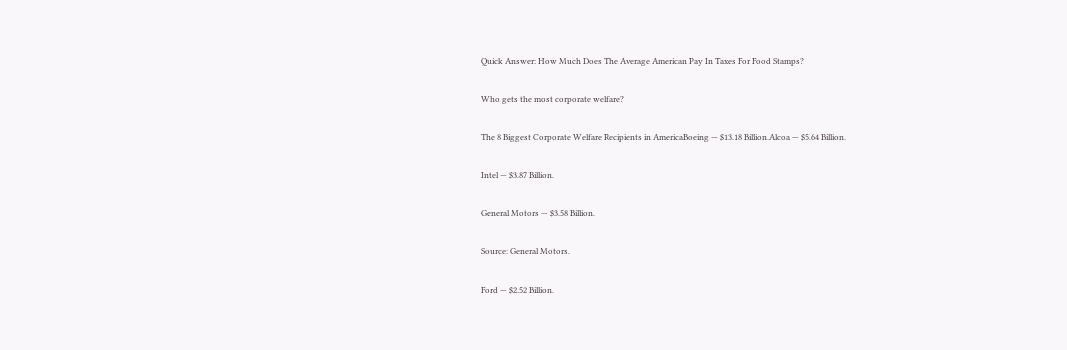Quick Answer: How Much Does The Average American Pay In Taxes For Food Stamps?

Who gets the most corporate welfare?

The 8 Biggest Corporate Welfare Recipients in AmericaBoeing — $13.18 Billion.Alcoa — $5.64 Billion.

Intel — $3.87 Billion.

General Motors — $3.58 Billion.

Source: General Motors.

Ford — $2.52 Billion.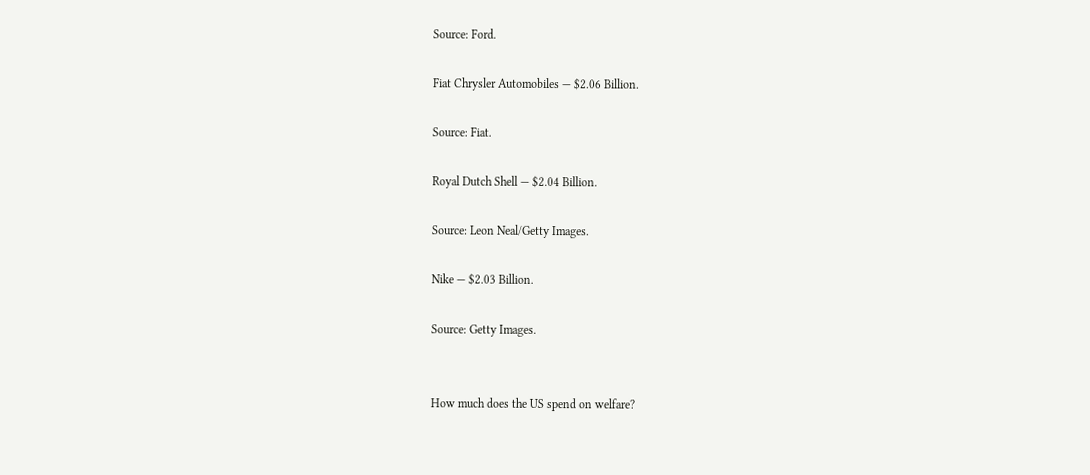Source: Ford.

Fiat Chrysler Automobiles — $2.06 Billion.

Source: Fiat.

Royal Dutch Shell — $2.04 Billion.

Source: Leon Neal/Getty Images.

Nike — $2.03 Billion.

Source: Getty Images.


How much does the US spend on welfare?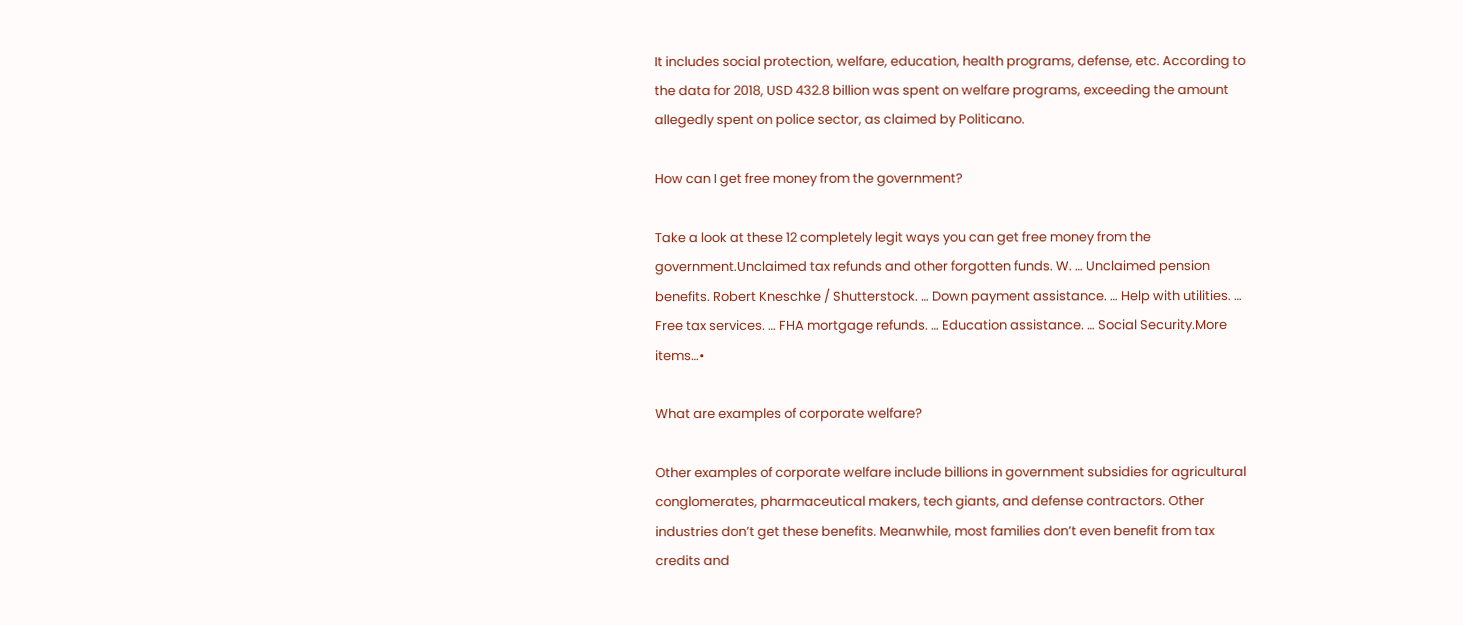It includes social protection, welfare, education, health programs, defense, etc. According to the data for 2018, USD 432.8 billion was spent on welfare programs, exceeding the amount allegedly spent on police sector, as claimed by Politicano.

How can I get free money from the government?

Take a look at these 12 completely legit ways you can get free money from the government.Unclaimed tax refunds and other forgotten funds. W. … Unclaimed pension benefits. Robert Kneschke / Shutterstock. … Down payment assistance. … Help with utilities. … Free tax services. … FHA mortgage refunds. … Education assistance. … Social Security.More items…•

What are examples of corporate welfare?

Other examples of corporate welfare include billions in government subsidies for agricultural conglomerates, pharmaceutical makers, tech giants, and defense contractors. Other industries don’t get these benefits. Meanwhile, most families don’t even benefit from tax credits and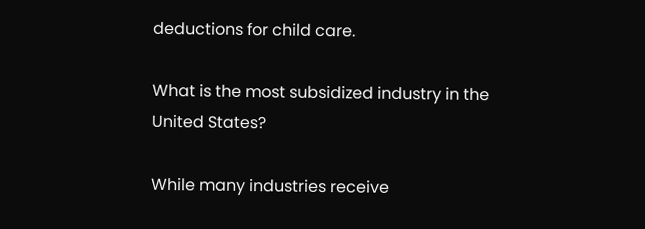deductions for child care.

What is the most subsidized industry in the United States?

While many industries receive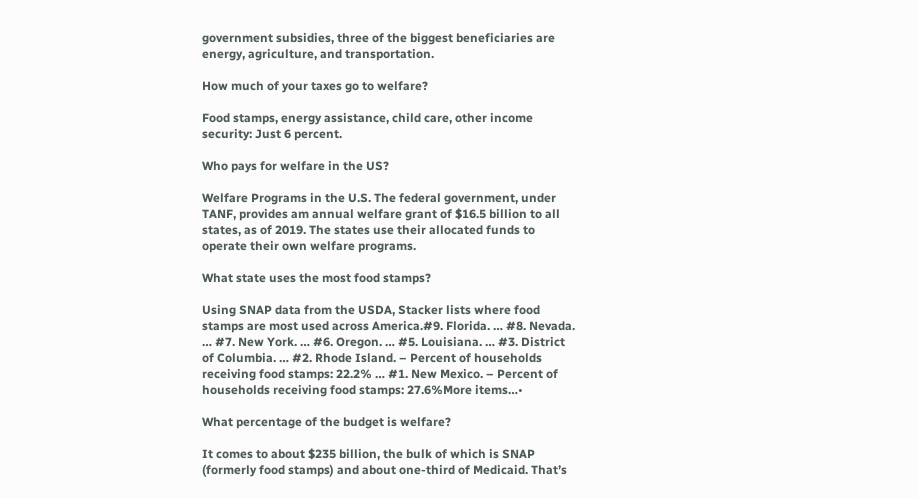government subsidies, three of the biggest beneficiaries are energy, agriculture, and transportation.

How much of your taxes go to welfare?

Food stamps, energy assistance, child care, other income security: Just 6 percent.

Who pays for welfare in the US?

Welfare Programs in the U.S. The federal government, under TANF, provides am annual welfare grant of $16.5 billion to all states, as of 2019. The states use their allocated funds to operate their own welfare programs.

What state uses the most food stamps?

Using SNAP data from the USDA, Stacker lists where food stamps are most used across America.#9. Florida. … #8. Nevada. … #7. New York. … #6. Oregon. … #5. Louisiana. … #3. District of Columbia. … #2. Rhode Island. – Percent of households receiving food stamps: 22.2% … #1. New Mexico. – Percent of households receiving food stamps: 27.6%More items…•

What percentage of the budget is welfare?

It comes to about $235 billion, the bulk of which is SNAP (formerly food stamps) and about one-third of Medicaid. That’s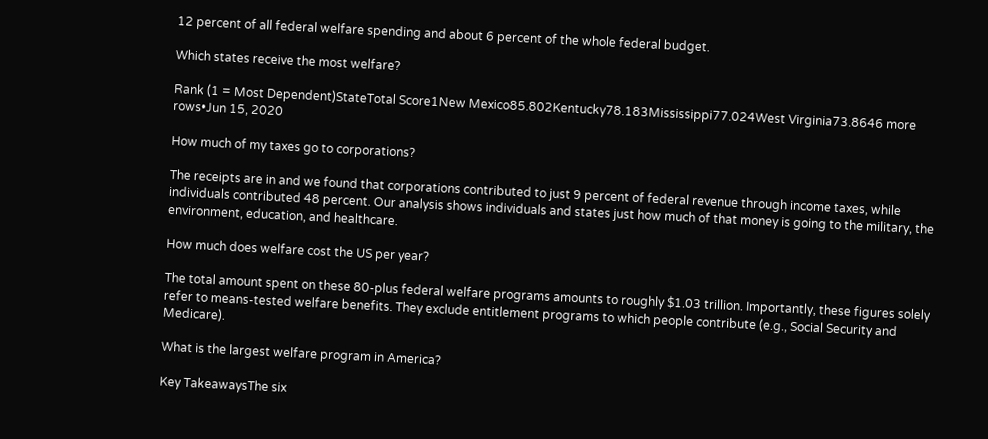12 percent of all federal welfare spending and about 6 percent of the whole federal budget.

Which states receive the most welfare?

Rank (1 = Most Dependent)StateTotal Score1New Mexico85.802Kentucky78.183Mississippi77.024West Virginia73.8646 more rows•Jun 15, 2020

How much of my taxes go to corporations?

The receipts are in and we found that corporations contributed to just 9 percent of federal revenue through income taxes, while individuals contributed 48 percent. Our analysis shows individuals and states just how much of that money is going to the military, the environment, education, and healthcare.

How much does welfare cost the US per year?

The total amount spent on these 80-plus federal welfare programs amounts to roughly $1.03 trillion. Importantly, these figures solely refer to means-tested welfare benefits. They exclude entitlement programs to which people contribute (e.g., Social Security and Medicare).

What is the largest welfare program in America?

Key TakeawaysThe six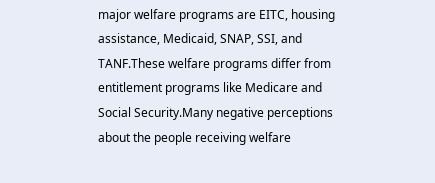major welfare programs are EITC, housing assistance, Medicaid, SNAP, SSI, and TANF.These welfare programs differ from entitlement programs like Medicare and Social Security.Many negative perceptions about the people receiving welfare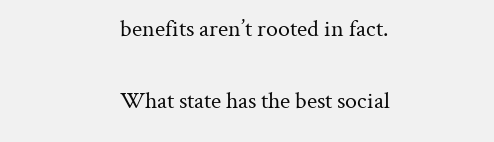benefits aren’t rooted in fact.

What state has the best social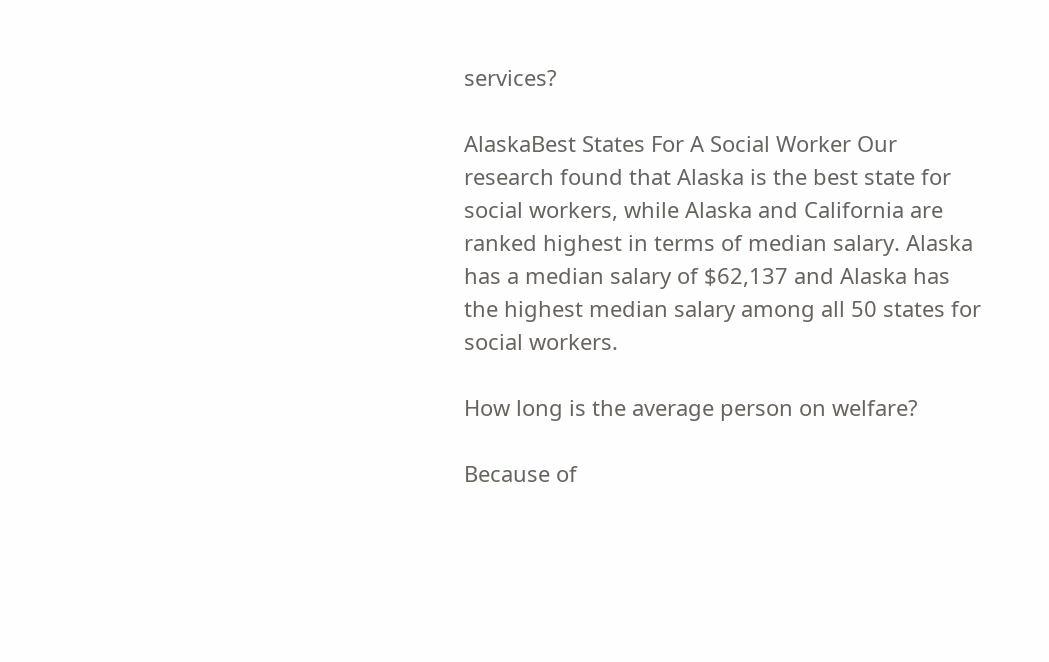services?

AlaskaBest States For A Social Worker Our research found that Alaska is the best state for social workers, while Alaska and California are ranked highest in terms of median salary. Alaska has a median salary of $62,137 and Alaska has the highest median salary among all 50 states for social workers.

How long is the average person on welfare?

Because of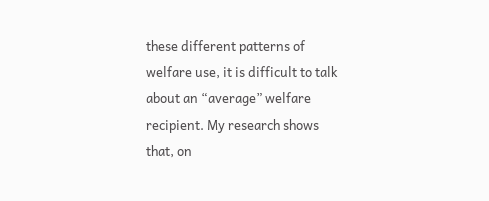these different patterns of welfare use, it is difficult to talk about an “average” welfare recipient. My research shows that, on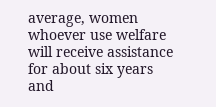average, women whoever use welfare will receive assistance for about six years and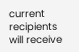current recipients will receive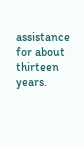assistance for about thirteen years.